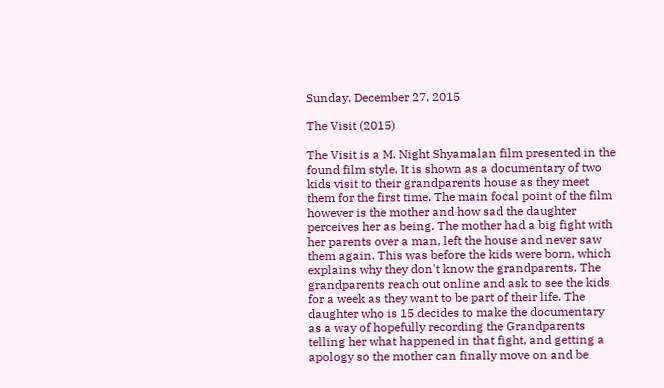Sunday, December 27, 2015

The Visit (2015)

The Visit is a M. Night Shyamalan film presented in the found film style. It is shown as a documentary of two kids visit to their grandparents house as they meet them for the first time. The main focal point of the film however is the mother and how sad the daughter perceives her as being. The mother had a big fight with her parents over a man, left the house and never saw them again. This was before the kids were born, which explains why they don't know the grandparents. The grandparents reach out online and ask to see the kids for a week as they want to be part of their life. The daughter who is 15 decides to make the documentary as a way of hopefully recording the Grandparents telling her what happened in that fight, and getting a apology so the mother can finally move on and be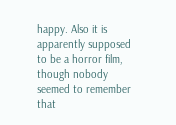happy. Also it is apparently supposed to be a horror film, though nobody seemed to remember that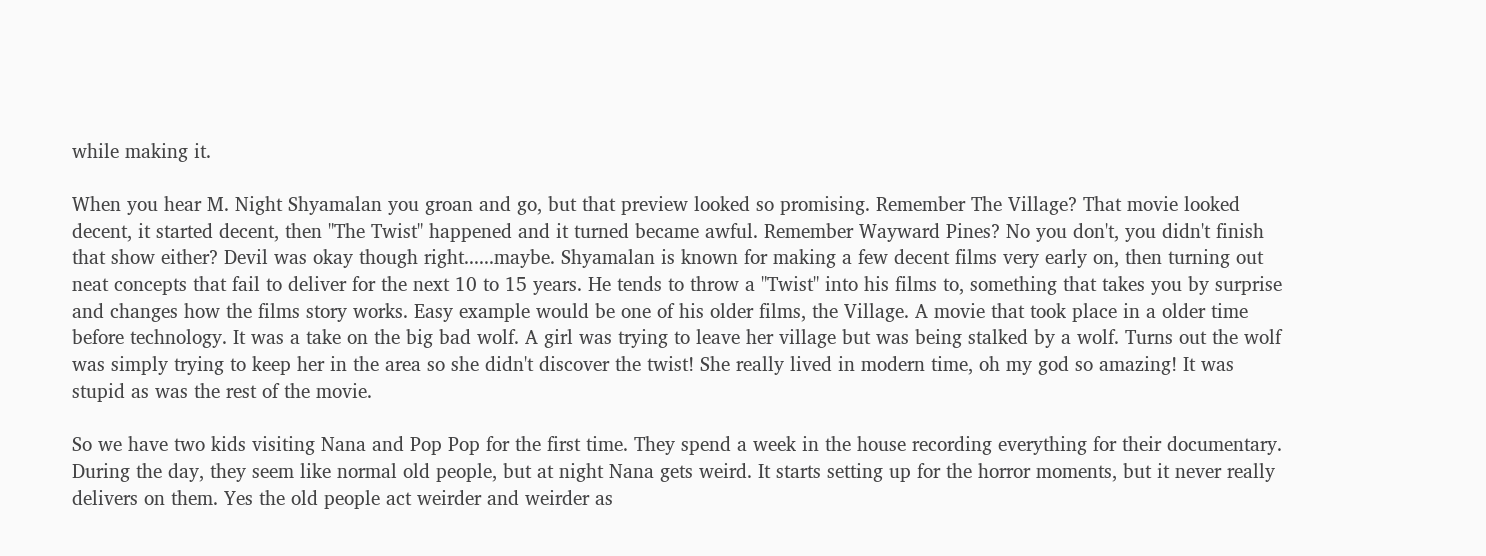while making it.

When you hear M. Night Shyamalan you groan and go, but that preview looked so promising. Remember The Village? That movie looked decent, it started decent, then "The Twist" happened and it turned became awful. Remember Wayward Pines? No you don't, you didn't finish that show either? Devil was okay though right......maybe. Shyamalan is known for making a few decent films very early on, then turning out neat concepts that fail to deliver for the next 10 to 15 years. He tends to throw a "Twist" into his films to, something that takes you by surprise and changes how the films story works. Easy example would be one of his older films, the Village. A movie that took place in a older time before technology. It was a take on the big bad wolf. A girl was trying to leave her village but was being stalked by a wolf. Turns out the wolf was simply trying to keep her in the area so she didn't discover the twist! She really lived in modern time, oh my god so amazing! It was stupid as was the rest of the movie.

So we have two kids visiting Nana and Pop Pop for the first time. They spend a week in the house recording everything for their documentary. During the day, they seem like normal old people, but at night Nana gets weird. It starts setting up for the horror moments, but it never really delivers on them. Yes the old people act weirder and weirder as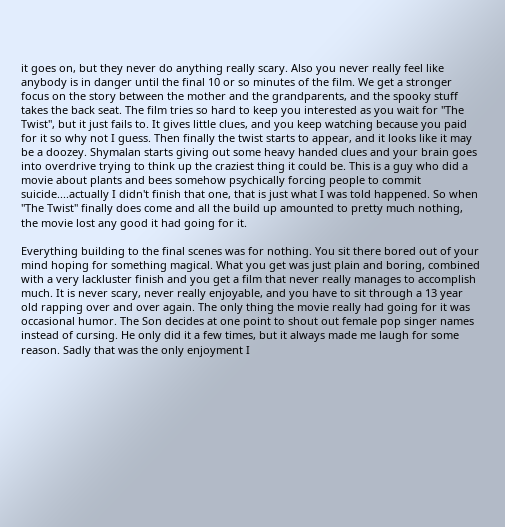it goes on, but they never do anything really scary. Also you never really feel like anybody is in danger until the final 10 or so minutes of the film. We get a stronger focus on the story between the mother and the grandparents, and the spooky stuff takes the back seat. The film tries so hard to keep you interested as you wait for "The Twist", but it just fails to. It gives little clues, and you keep watching because you paid for it so why not I guess. Then finally the twist starts to appear, and it looks like it may be a doozey. Shymalan starts giving out some heavy handed clues and your brain goes into overdrive trying to think up the craziest thing it could be. This is a guy who did a movie about plants and bees somehow psychically forcing people to commit suicide....actually I didn't finish that one, that is just what I was told happened. So when "The Twist" finally does come and all the build up amounted to pretty much nothing, the movie lost any good it had going for it.

Everything building to the final scenes was for nothing. You sit there bored out of your mind hoping for something magical. What you get was just plain and boring, combined with a very lackluster finish and you get a film that never really manages to accomplish much. It is never scary, never really enjoyable, and you have to sit through a 13 year old rapping over and over again. The only thing the movie really had going for it was occasional humor. The Son decides at one point to shout out female pop singer names instead of cursing. He only did it a few times, but it always made me laugh for some reason. Sadly that was the only enjoyment I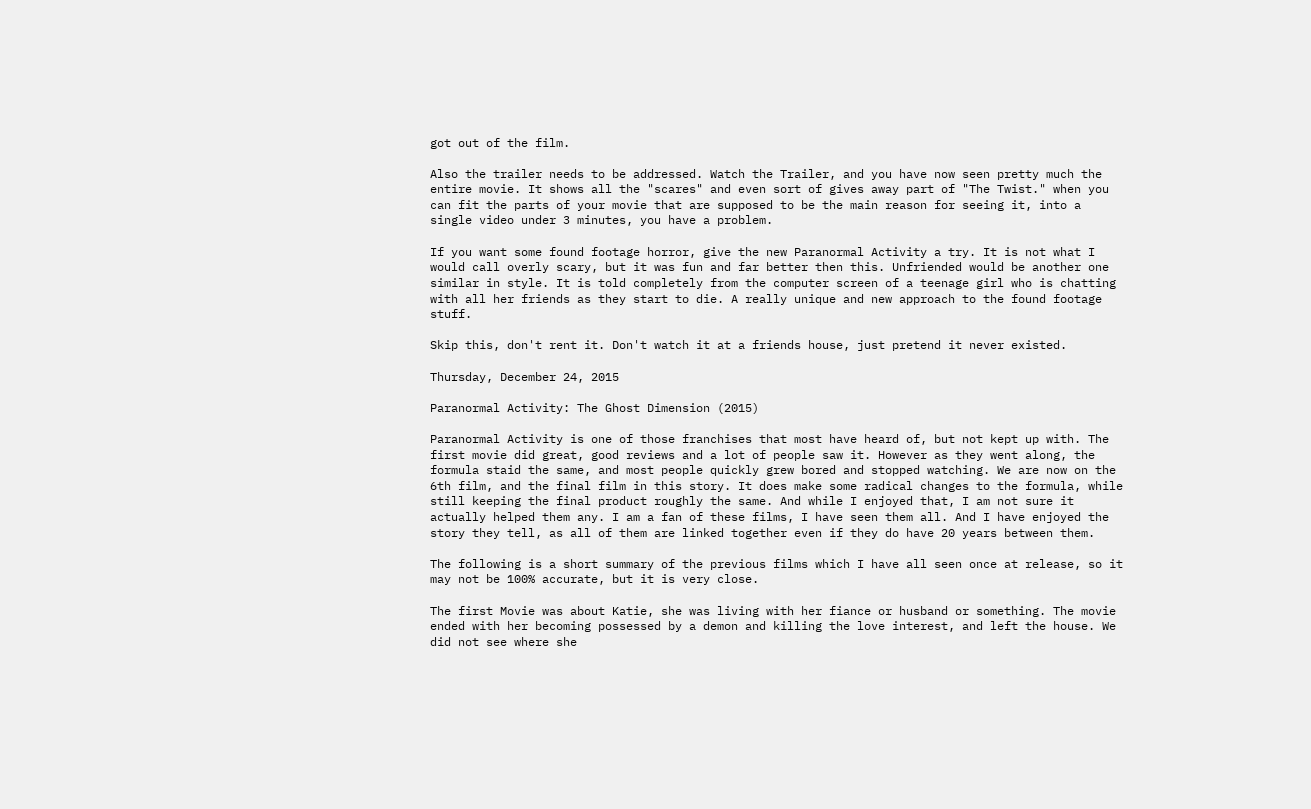got out of the film.

Also the trailer needs to be addressed. Watch the Trailer, and you have now seen pretty much the entire movie. It shows all the "scares" and even sort of gives away part of "The Twist." when you can fit the parts of your movie that are supposed to be the main reason for seeing it, into a single video under 3 minutes, you have a problem.

If you want some found footage horror, give the new Paranormal Activity a try. It is not what I would call overly scary, but it was fun and far better then this. Unfriended would be another one similar in style. It is told completely from the computer screen of a teenage girl who is chatting with all her friends as they start to die. A really unique and new approach to the found footage stuff.

Skip this, don't rent it. Don't watch it at a friends house, just pretend it never existed.

Thursday, December 24, 2015

Paranormal Activity: The Ghost Dimension (2015)

Paranormal Activity is one of those franchises that most have heard of, but not kept up with. The first movie did great, good reviews and a lot of people saw it. However as they went along, the formula staid the same, and most people quickly grew bored and stopped watching. We are now on the 6th film, and the final film in this story. It does make some radical changes to the formula, while still keeping the final product roughly the same. And while I enjoyed that, I am not sure it actually helped them any. I am a fan of these films, I have seen them all. And I have enjoyed the story they tell, as all of them are linked together even if they do have 20 years between them.

The following is a short summary of the previous films which I have all seen once at release, so it may not be 100% accurate, but it is very close.

The first Movie was about Katie, she was living with her fiance or husband or something. The movie ended with her becoming possessed by a demon and killing the love interest, and left the house. We did not see where she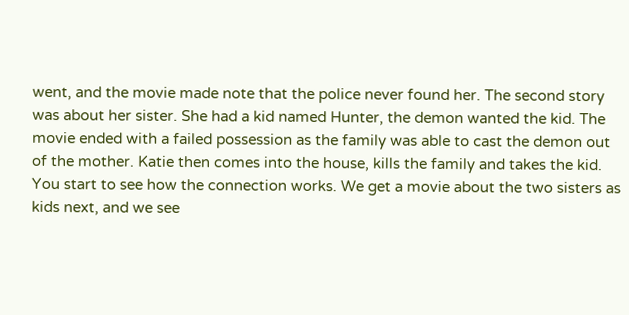went, and the movie made note that the police never found her. The second story was about her sister. She had a kid named Hunter, the demon wanted the kid. The movie ended with a failed possession as the family was able to cast the demon out of the mother. Katie then comes into the house, kills the family and takes the kid. You start to see how the connection works. We get a movie about the two sisters as kids next, and we see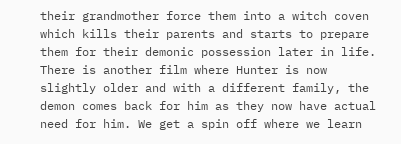their grandmother force them into a witch coven which kills their parents and starts to prepare them for their demonic possession later in life. There is another film where Hunter is now slightly older and with a different family, the demon comes back for him as they now have actual need for him. We get a spin off where we learn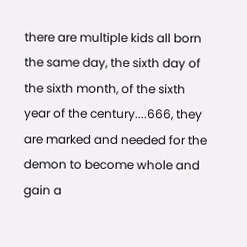there are multiple kids all born the same day, the sixth day of the sixth month, of the sixth year of the century....666, they are marked and needed for the demon to become whole and gain a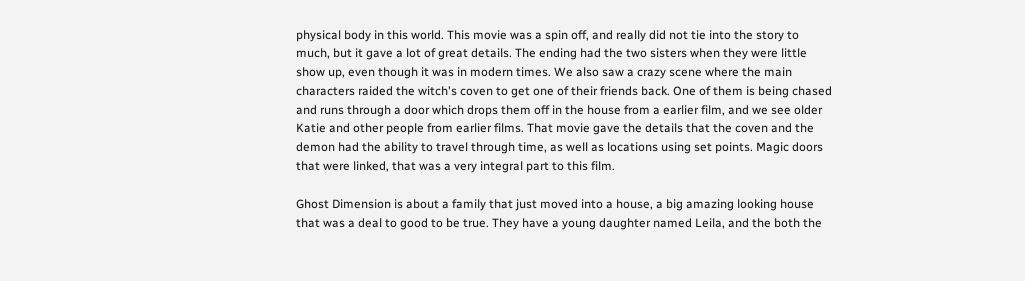physical body in this world. This movie was a spin off, and really did not tie into the story to much, but it gave a lot of great details. The ending had the two sisters when they were little show up, even though it was in modern times. We also saw a crazy scene where the main characters raided the witch's coven to get one of their friends back. One of them is being chased and runs through a door which drops them off in the house from a earlier film, and we see older Katie and other people from earlier films. That movie gave the details that the coven and the demon had the ability to travel through time, as well as locations using set points. Magic doors that were linked, that was a very integral part to this film.

Ghost Dimension is about a family that just moved into a house, a big amazing looking house that was a deal to good to be true. They have a young daughter named Leila, and the both the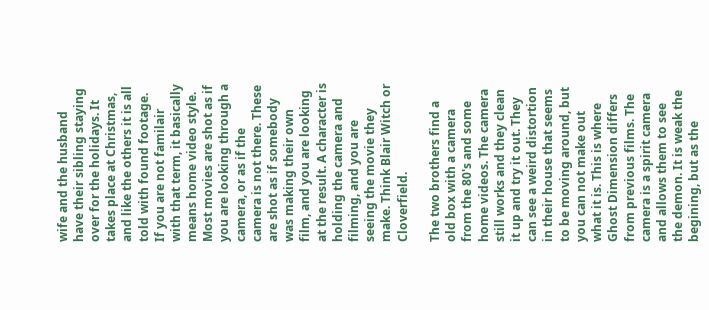wife and the husband have their sibling staying over for the holidays. It takes place at Christmas, and like the others it is all told with found footage. If you are not familair with that term, it basically means home video style. Most movies are shot as if you are looking through a camera, or as if the camera is not there. These are shot as if somebody was making their own film, and you are looking at the result. A character is holding the camera and filming, and you are seeing the movie they make. Think Blair Witch or Cloverfield.

The two brothers find a old box with a camera from the 80's and some home videos. The camera still works and they clean it up and try it out. They can see a weird distortion in their house that seems to be moving around, but you can not make out what it is. This is where Ghost Dimension differs from previous films. The camera is a spirit camera and allows them to see the demon. It is weak the begining, but as the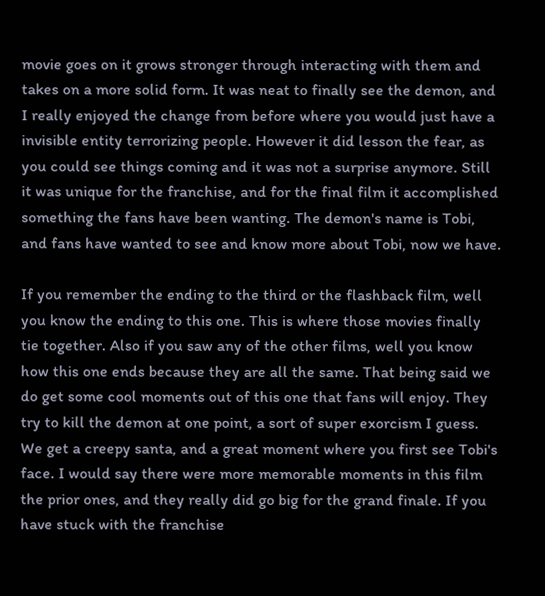movie goes on it grows stronger through interacting with them and takes on a more solid form. It was neat to finally see the demon, and I really enjoyed the change from before where you would just have a invisible entity terrorizing people. However it did lesson the fear, as you could see things coming and it was not a surprise anymore. Still it was unique for the franchise, and for the final film it accomplished something the fans have been wanting. The demon's name is Tobi, and fans have wanted to see and know more about Tobi, now we have.

If you remember the ending to the third or the flashback film, well you know the ending to this one. This is where those movies finally tie together. Also if you saw any of the other films, well you know how this one ends because they are all the same. That being said we do get some cool moments out of this one that fans will enjoy. They try to kill the demon at one point, a sort of super exorcism I guess. We get a creepy santa, and a great moment where you first see Tobi's face. I would say there were more memorable moments in this film the prior ones, and they really did go big for the grand finale. If you have stuck with the franchise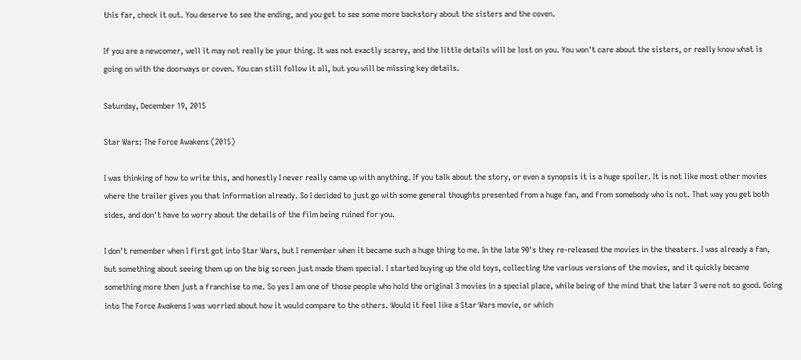this far, check it out. You deserve to see the ending, and you get to see some more backstory about the sisters and the coven.

If you are a newcomer, well it may not really be your thing. It was not exactly scarey, and the little details will be lost on you. You won't care about the sisters, or really know what is going on with the doorways or coven. You can still follow it all, but you will be missing key details.

Saturday, December 19, 2015

Star Wars: The Force Awakens (2015)

I was thinking of how to write this, and honestly I never really came up with anything. If you talk about the story, or even a synopsis it is a huge spoiler. It is not like most other movies where the trailer gives you that information already. So I decided to just go with some general thoughts presented from a huge fan, and from somebody who is not. That way you get both sides, and don't have to worry about the details of the film being ruined for you.

I don't remember when I first got into Star Wars, but I remember when it became such a huge thing to me. In the late 90's they re-released the movies in the theaters. I was already a fan, but something about seeing them up on the big screen just made them special. I started buying up the old toys, collecting the various versions of the movies, and it quickly became something more then just a franchise to me. So yes I am one of those people who hold the original 3 movies in a special place, while being of the mind that the later 3 were not so good. Going into The Force Awakens I was worried about how it would compare to the others. Would it feel like a Star Wars movie, or which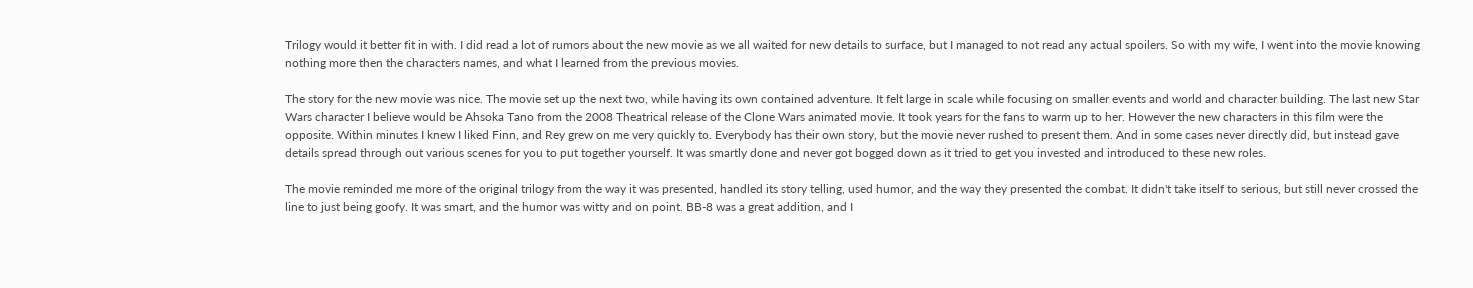Trilogy would it better fit in with. I did read a lot of rumors about the new movie as we all waited for new details to surface, but I managed to not read any actual spoilers. So with my wife, I went into the movie knowing nothing more then the characters names, and what I learned from the previous movies.

The story for the new movie was nice. The movie set up the next two, while having its own contained adventure. It felt large in scale while focusing on smaller events and world and character building. The last new Star Wars character I believe would be Ahsoka Tano from the 2008 Theatrical release of the Clone Wars animated movie. It took years for the fans to warm up to her. However the new characters in this film were the opposite. Within minutes I knew I liked Finn, and Rey grew on me very quickly to. Everybody has their own story, but the movie never rushed to present them. And in some cases never directly did, but instead gave details spread through out various scenes for you to put together yourself. It was smartly done and never got bogged down as it tried to get you invested and introduced to these new roles.

The movie reminded me more of the original trilogy from the way it was presented, handled its story telling, used humor, and the way they presented the combat. It didn't take itself to serious, but still never crossed the line to just being goofy. It was smart, and the humor was witty and on point. BB-8 was a great addition, and I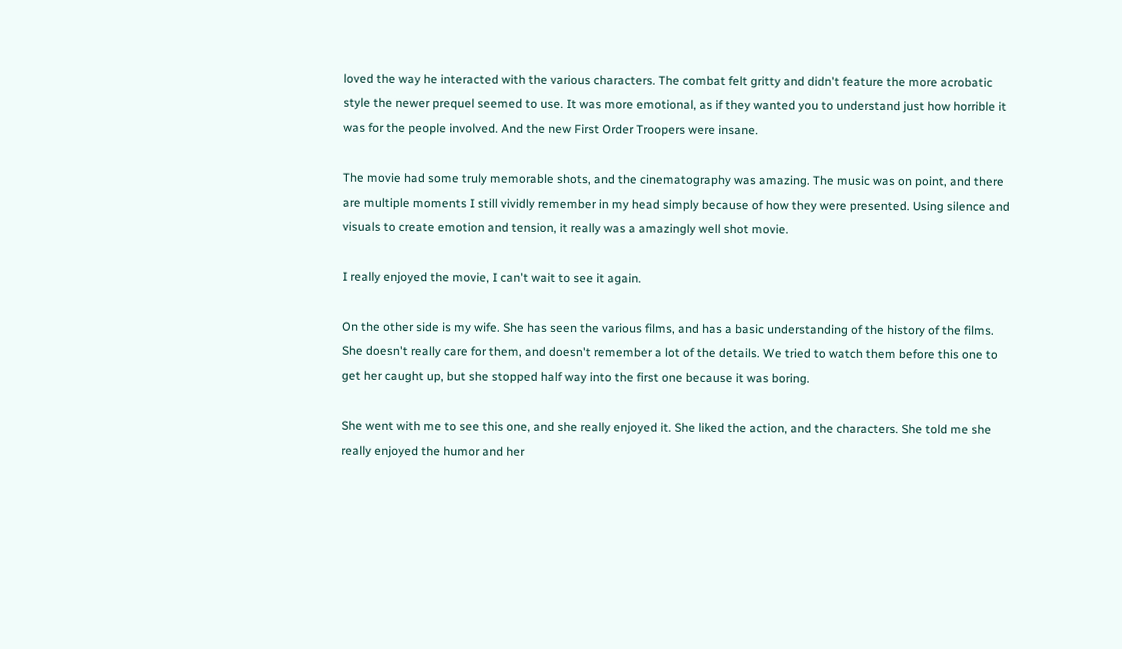loved the way he interacted with the various characters. The combat felt gritty and didn't feature the more acrobatic style the newer prequel seemed to use. It was more emotional, as if they wanted you to understand just how horrible it was for the people involved. And the new First Order Troopers were insane.

The movie had some truly memorable shots, and the cinematography was amazing. The music was on point, and there are multiple moments I still vividly remember in my head simply because of how they were presented. Using silence and visuals to create emotion and tension, it really was a amazingly well shot movie.

I really enjoyed the movie, I can't wait to see it again.

On the other side is my wife. She has seen the various films, and has a basic understanding of the history of the films. She doesn't really care for them, and doesn't remember a lot of the details. We tried to watch them before this one to get her caught up, but she stopped half way into the first one because it was boring.

She went with me to see this one, and she really enjoyed it. She liked the action, and the characters. She told me she really enjoyed the humor and her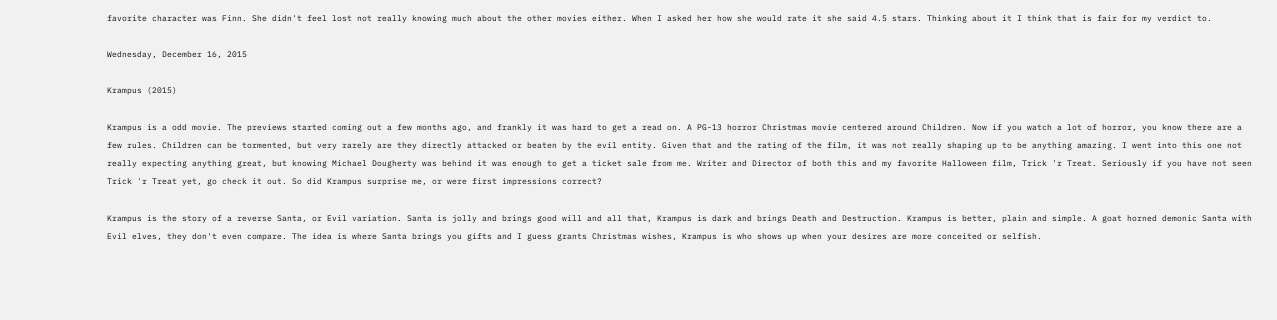favorite character was Finn. She didn't feel lost not really knowing much about the other movies either. When I asked her how she would rate it she said 4.5 stars. Thinking about it I think that is fair for my verdict to.

Wednesday, December 16, 2015

Krampus (2015)

Krampus is a odd movie. The previews started coming out a few months ago, and frankly it was hard to get a read on. A PG-13 horror Christmas movie centered around Children. Now if you watch a lot of horror, you know there are a few rules. Children can be tormented, but very rarely are they directly attacked or beaten by the evil entity. Given that and the rating of the film, it was not really shaping up to be anything amazing. I went into this one not really expecting anything great, but knowing Michael Dougherty was behind it was enough to get a ticket sale from me. Writer and Director of both this and my favorite Halloween film, Trick 'r Treat. Seriously if you have not seen Trick 'r Treat yet, go check it out. So did Krampus surprise me, or were first impressions correct?

Krampus is the story of a reverse Santa, or Evil variation. Santa is jolly and brings good will and all that, Krampus is dark and brings Death and Destruction. Krampus is better, plain and simple. A goat horned demonic Santa with Evil elves, they don't even compare. The idea is where Santa brings you gifts and I guess grants Christmas wishes, Krampus is who shows up when your desires are more conceited or selfish.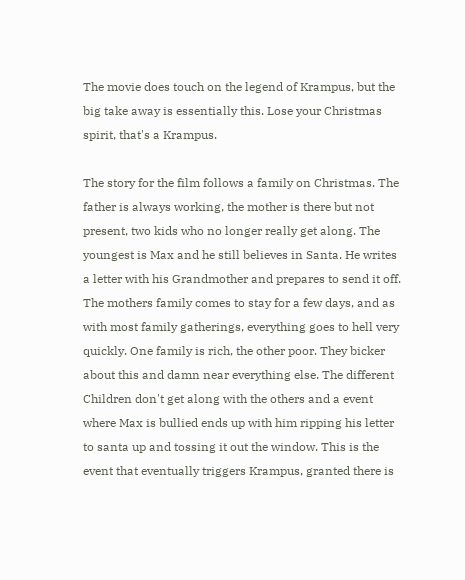The movie does touch on the legend of Krampus, but the big take away is essentially this. Lose your Christmas spirit, that's a Krampus.

The story for the film follows a family on Christmas. The father is always working, the mother is there but not present, two kids who no longer really get along. The youngest is Max and he still believes in Santa. He writes a letter with his Grandmother and prepares to send it off. The mothers family comes to stay for a few days, and as with most family gatherings, everything goes to hell very quickly. One family is rich, the other poor. They bicker about this and damn near everything else. The different Children don't get along with the others and a event where Max is bullied ends up with him ripping his letter to santa up and tossing it out the window. This is the event that eventually triggers Krampus, granted there is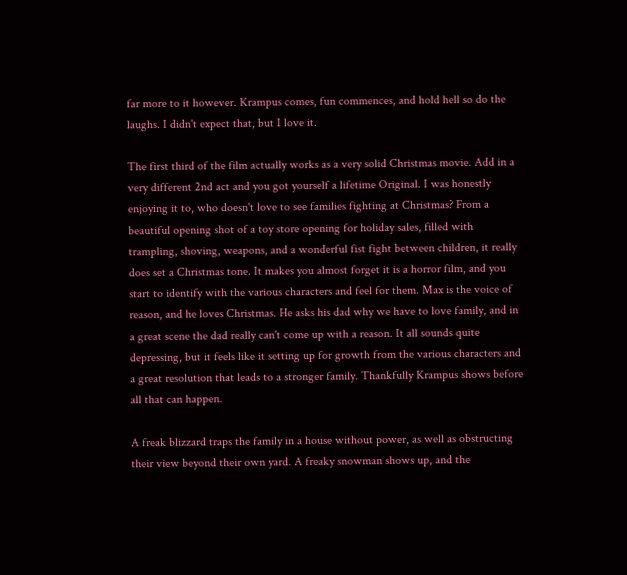far more to it however. Krampus comes, fun commences, and hold hell so do the laughs. I didn't expect that, but I love it.

The first third of the film actually works as a very solid Christmas movie. Add in a very different 2nd act and you got yourself a lifetime Original. I was honestly enjoying it to, who doesn't love to see families fighting at Christmas? From a beautiful opening shot of a toy store opening for holiday sales, filled with trampling, shoving, weapons, and a wonderful fist fight between children, it really does set a Christmas tone. It makes you almost forget it is a horror film, and you start to identify with the various characters and feel for them. Max is the voice of reason, and he loves Christmas. He asks his dad why we have to love family, and in a great scene the dad really can't come up with a reason. It all sounds quite depressing, but it feels like it setting up for growth from the various characters and a great resolution that leads to a stronger family. Thankfully Krampus shows before all that can happen.

A freak blizzard traps the family in a house without power, as well as obstructing their view beyond their own yard. A freaky snowman shows up, and the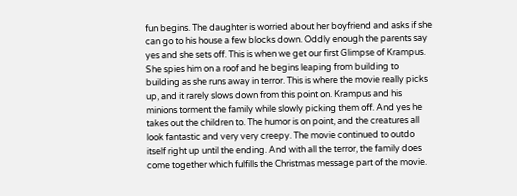fun begins. The daughter is worried about her boyfriend and asks if she can go to his house a few blocks down. Oddly enough the parents say yes and she sets off. This is when we get our first Glimpse of Krampus. She spies him on a roof and he begins leaping from building to building as she runs away in terror. This is where the movie really picks up, and it rarely slows down from this point on. Krampus and his minions torment the family while slowly picking them off. And yes he takes out the children to. The humor is on point, and the creatures all look fantastic and very very creepy. The movie continued to outdo itself right up until the ending. And with all the terror, the family does come together which fulfills the Christmas message part of the movie.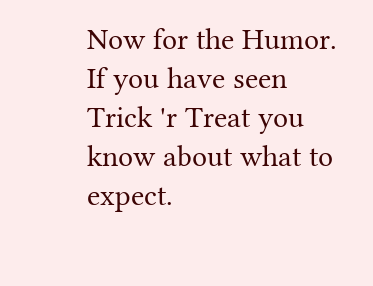Now for the Humor. If you have seen Trick 'r Treat you know about what to expect.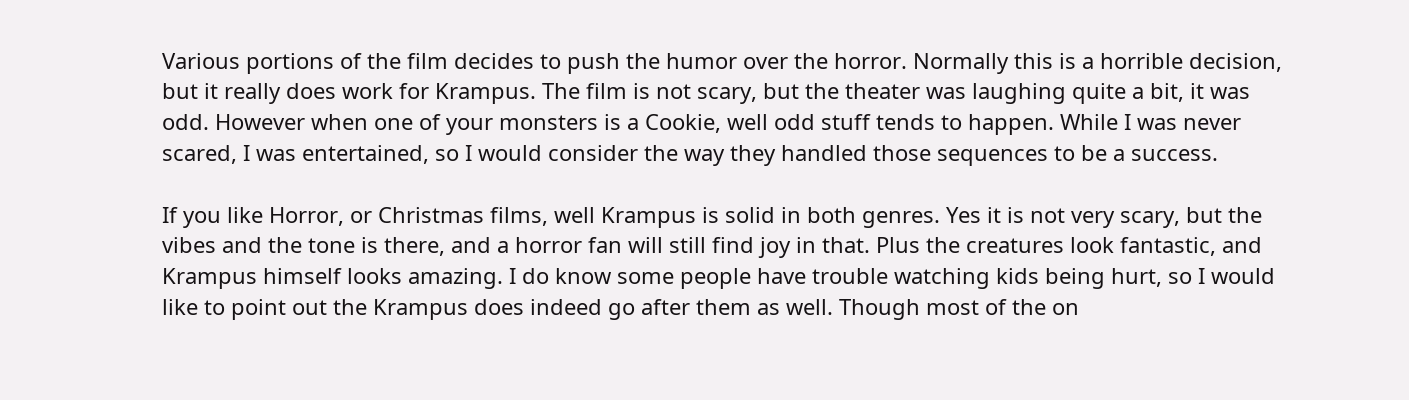Various portions of the film decides to push the humor over the horror. Normally this is a horrible decision, but it really does work for Krampus. The film is not scary, but the theater was laughing quite a bit, it was odd. However when one of your monsters is a Cookie, well odd stuff tends to happen. While I was never scared, I was entertained, so I would consider the way they handled those sequences to be a success.

If you like Horror, or Christmas films, well Krampus is solid in both genres. Yes it is not very scary, but the vibes and the tone is there, and a horror fan will still find joy in that. Plus the creatures look fantastic, and Krampus himself looks amazing. I do know some people have trouble watching kids being hurt, so I would like to point out the Krampus does indeed go after them as well. Though most of the on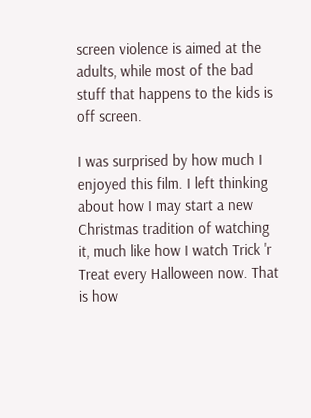screen violence is aimed at the adults, while most of the bad stuff that happens to the kids is off screen.

I was surprised by how much I enjoyed this film. I left thinking about how I may start a new Christmas tradition of watching it, much like how I watch Trick 'r Treat every Halloween now. That is how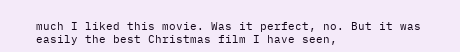much I liked this movie. Was it perfect, no. But it was easily the best Christmas film I have seen,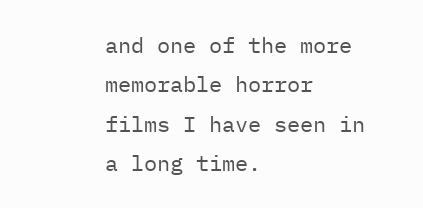and one of the more memorable horror films I have seen in a long time.